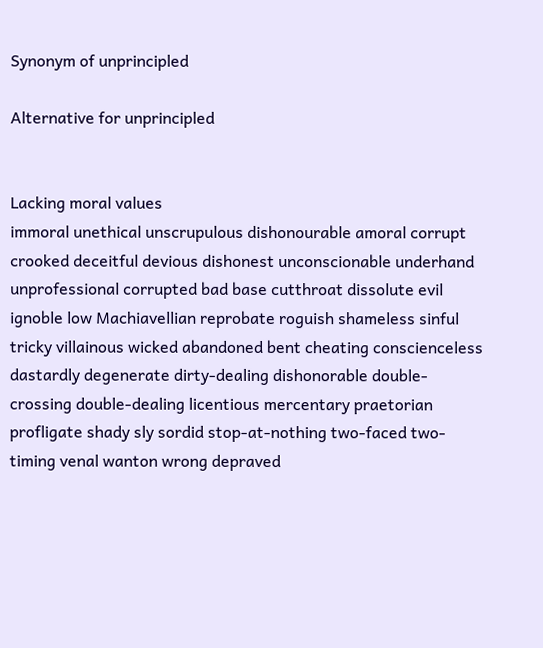Synonym of unprincipled

Alternative for unprincipled


Lacking moral values
immoral unethical unscrupulous dishonourable amoral corrupt crooked deceitful devious dishonest unconscionable underhand unprofessional corrupted bad base cutthroat dissolute evil ignoble low Machiavellian reprobate roguish shameless sinful tricky villainous wicked abandoned bent cheating conscienceless dastardly degenerate dirty-dealing dishonorable double-crossing double-dealing licentious mercentary praetorian profligate shady sly sordid stop-at-nothing two-faced two-timing venal wanton wrong depraved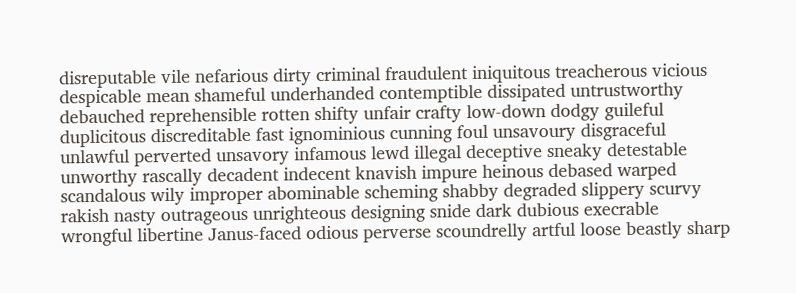disreputable vile nefarious dirty criminal fraudulent iniquitous treacherous vicious despicable mean shameful underhanded contemptible dissipated untrustworthy debauched reprehensible rotten shifty unfair crafty low-down dodgy guileful duplicitous discreditable fast ignominious cunning foul unsavoury disgraceful unlawful perverted unsavory infamous lewd illegal deceptive sneaky detestable unworthy rascally decadent indecent knavish impure heinous debased warped scandalous wily improper abominable scheming shabby degraded slippery scurvy rakish nasty outrageous unrighteous designing snide dark dubious execrable wrongful libertine Janus-faced odious perverse scoundrelly artful loose beastly sharp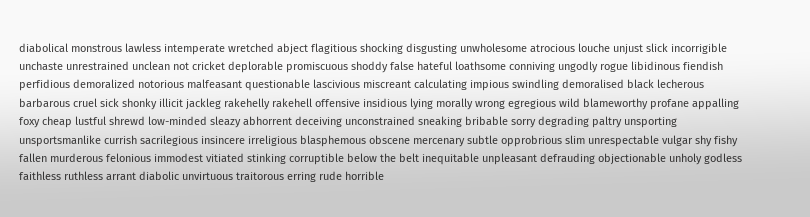diabolical monstrous lawless intemperate wretched abject flagitious shocking disgusting unwholesome atrocious louche unjust slick incorrigible unchaste unrestrained unclean not cricket deplorable promiscuous shoddy false hateful loathsome conniving ungodly rogue libidinous fiendish perfidious demoralized notorious malfeasant questionable lascivious miscreant calculating impious swindling demoralised black lecherous barbarous cruel sick shonky illicit jackleg rakehelly rakehell offensive insidious lying morally wrong egregious wild blameworthy profane appalling foxy cheap lustful shrewd low-minded sleazy abhorrent deceiving unconstrained sneaking bribable sorry degrading paltry unsporting unsportsmanlike currish sacrilegious insincere irreligious blasphemous obscene mercenary subtle opprobrious slim unrespectable vulgar shy fishy fallen murderous felonious immodest vitiated stinking corruptible below the belt inequitable unpleasant defrauding objectionable unholy godless faithless ruthless arrant diabolic unvirtuous traitorous erring rude horrible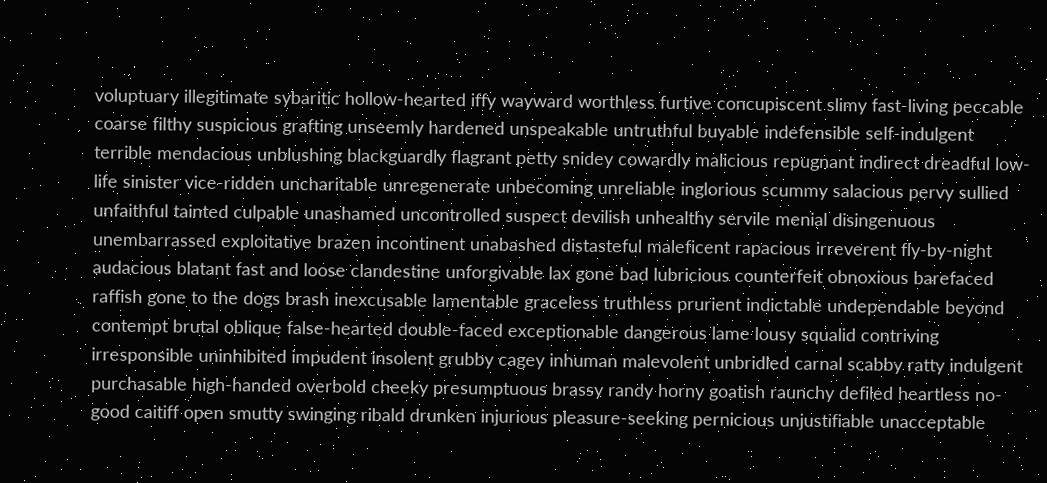voluptuary illegitimate sybaritic hollow-hearted iffy wayward worthless furtive concupiscent slimy fast-living peccable coarse filthy suspicious grafting unseemly hardened unspeakable untruthful buyable indefensible self-indulgent terrible mendacious unblushing blackguardly flagrant petty snidey cowardly malicious repugnant indirect dreadful low-life sinister vice-ridden uncharitable unregenerate unbecoming unreliable inglorious scummy salacious pervy sullied unfaithful tainted culpable unashamed uncontrolled suspect devilish unhealthy servile menial disingenuous unembarrassed exploitative brazen incontinent unabashed distasteful maleficent rapacious irreverent fly-by-night audacious blatant fast and loose clandestine unforgivable lax gone bad lubricious counterfeit obnoxious barefaced raffish gone to the dogs brash inexcusable lamentable graceless truthless prurient indictable undependable beyond contempt brutal oblique false-hearted double-faced exceptionable dangerous lame lousy squalid contriving irresponsible uninhibited impudent insolent grubby cagey inhuman malevolent unbridled carnal scabby ratty indulgent purchasable high-handed overbold cheeky presumptuous brassy randy horny goatish raunchy defiled heartless no-good caitiff open smutty swinging ribald drunken injurious pleasure-seeking pernicious unjustifiable unacceptable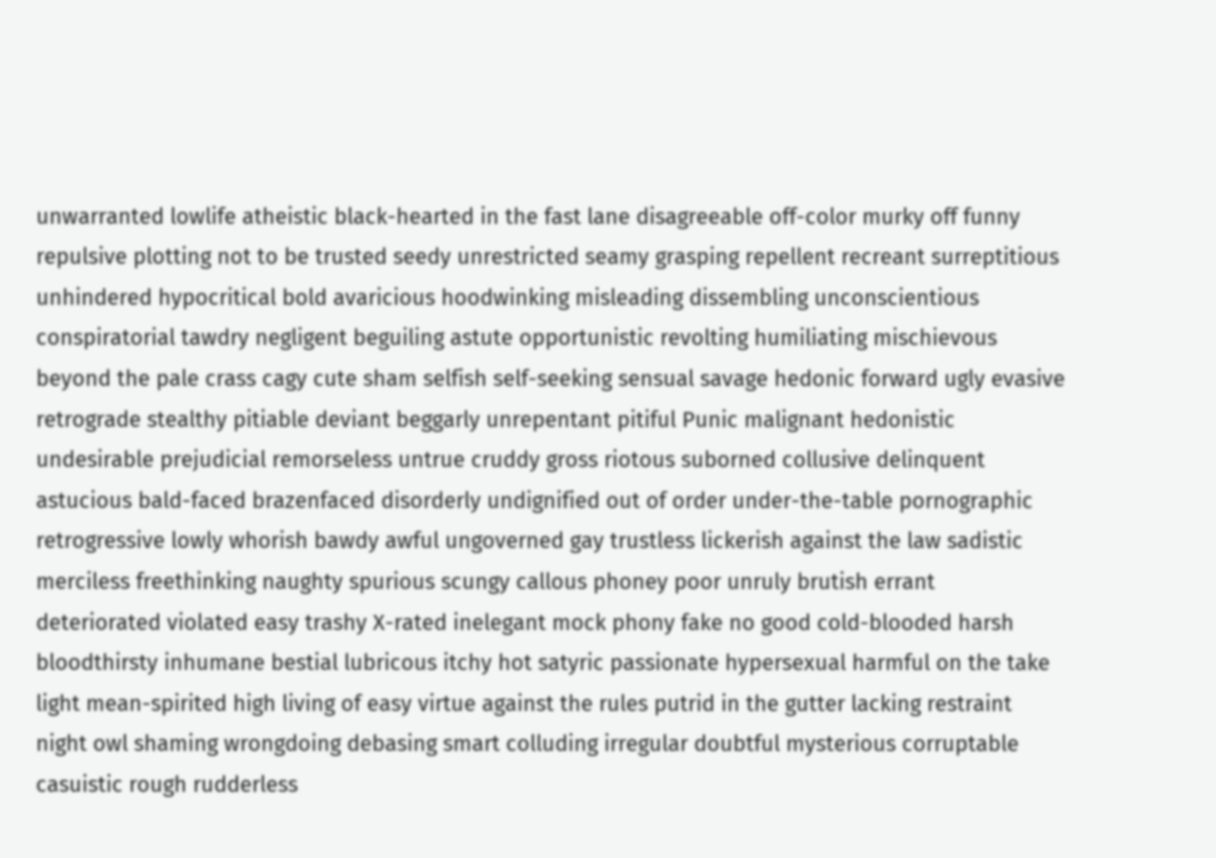unwarranted lowlife atheistic black-hearted in the fast lane disagreeable off-color murky off funny repulsive plotting not to be trusted seedy unrestricted seamy grasping repellent recreant surreptitious unhindered hypocritical bold avaricious hoodwinking misleading dissembling unconscientious conspiratorial tawdry negligent beguiling astute opportunistic revolting humiliating mischievous beyond the pale crass cagy cute sham selfish self-seeking sensual savage hedonic forward ugly evasive retrograde stealthy pitiable deviant beggarly unrepentant pitiful Punic malignant hedonistic undesirable prejudicial remorseless untrue cruddy gross riotous suborned collusive delinquent astucious bald-faced brazenfaced disorderly undignified out of order under-the-table pornographic retrogressive lowly whorish bawdy awful ungoverned gay trustless lickerish against the law sadistic merciless freethinking naughty spurious scungy callous phoney poor unruly brutish errant deteriorated violated easy trashy X-rated inelegant mock phony fake no good cold-blooded harsh bloodthirsty inhumane bestial lubricous itchy hot satyric passionate hypersexual harmful on the take light mean-spirited high living of easy virtue against the rules putrid in the gutter lacking restraint night owl shaming wrongdoing debasing smart colluding irregular doubtful mysterious corruptable casuistic rough rudderless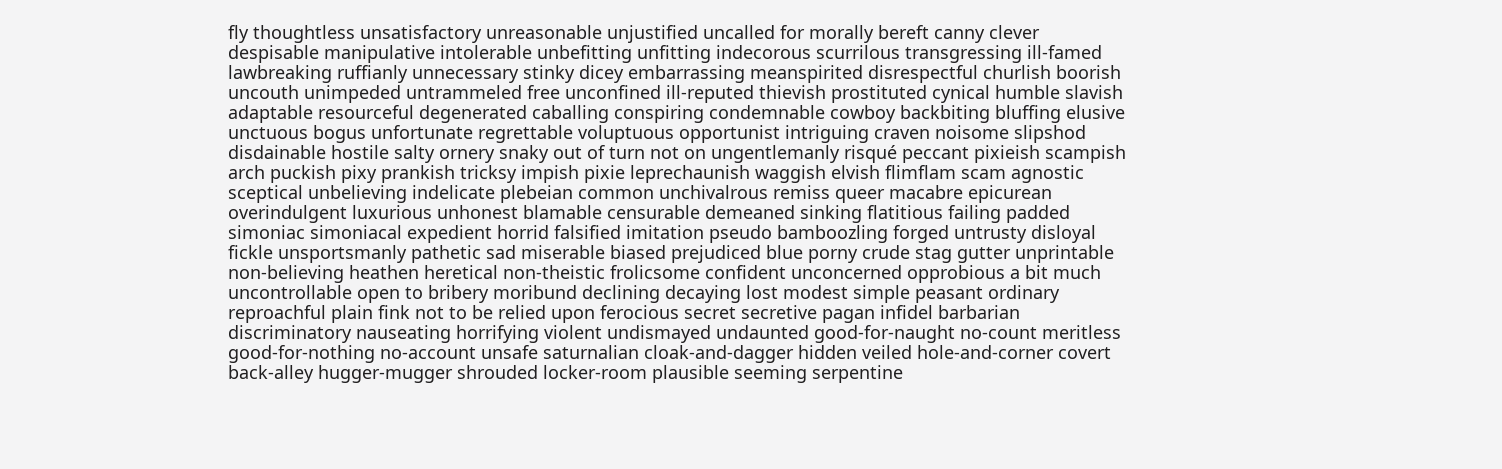fly thoughtless unsatisfactory unreasonable unjustified uncalled for morally bereft canny clever despisable manipulative intolerable unbefitting unfitting indecorous scurrilous transgressing ill-famed lawbreaking ruffianly unnecessary stinky dicey embarrassing meanspirited disrespectful churlish boorish uncouth unimpeded untrammeled free unconfined ill-reputed thievish prostituted cynical humble slavish adaptable resourceful degenerated caballing conspiring condemnable cowboy backbiting bluffing elusive unctuous bogus unfortunate regrettable voluptuous opportunist intriguing craven noisome slipshod disdainable hostile salty ornery snaky out of turn not on ungentlemanly risqué peccant pixieish scampish arch puckish pixy prankish tricksy impish pixie leprechaunish waggish elvish flimflam scam agnostic sceptical unbelieving indelicate plebeian common unchivalrous remiss queer macabre epicurean overindulgent luxurious unhonest blamable censurable demeaned sinking flatitious failing padded simoniac simoniacal expedient horrid falsified imitation pseudo bamboozling forged untrusty disloyal fickle unsportsmanly pathetic sad miserable biased prejudiced blue porny crude stag gutter unprintable non-believing heathen heretical non-theistic frolicsome confident unconcerned opprobious a bit much uncontrollable open to bribery moribund declining decaying lost modest simple peasant ordinary reproachful plain fink not to be relied upon ferocious secret secretive pagan infidel barbarian discriminatory nauseating horrifying violent undismayed undaunted good-for-naught no-count meritless good-for-nothing no-account unsafe saturnalian cloak-and-dagger hidden veiled hole-and-corner covert back-alley hugger-mugger shrouded locker-room plausible seeming serpentine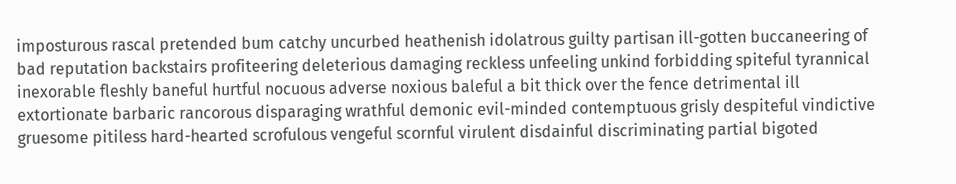imposturous rascal pretended bum catchy uncurbed heathenish idolatrous guilty partisan ill-gotten buccaneering of bad reputation backstairs profiteering deleterious damaging reckless unfeeling unkind forbidding spiteful tyrannical inexorable fleshly baneful hurtful nocuous adverse noxious baleful a bit thick over the fence detrimental ill extortionate barbaric rancorous disparaging wrathful demonic evil-minded contemptuous grisly despiteful vindictive gruesome pitiless hard-hearted scrofulous vengeful scornful virulent disdainful discriminating partial bigoted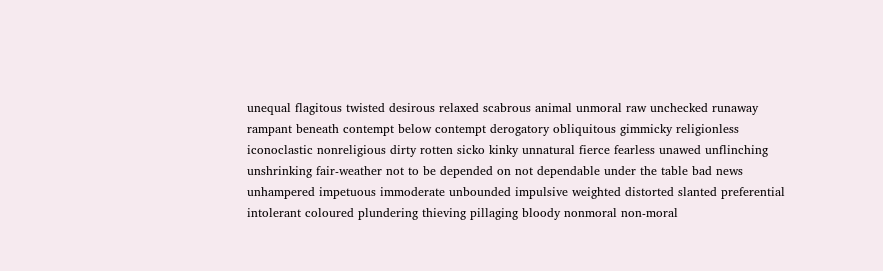unequal flagitous twisted desirous relaxed scabrous animal unmoral raw unchecked runaway rampant beneath contempt below contempt derogatory obliquitous gimmicky religionless iconoclastic nonreligious dirty rotten sicko kinky unnatural fierce fearless unawed unflinching unshrinking fair-weather not to be depended on not dependable under the table bad news unhampered impetuous immoderate unbounded impulsive weighted distorted slanted preferential intolerant coloured plundering thieving pillaging bloody nonmoral non-moral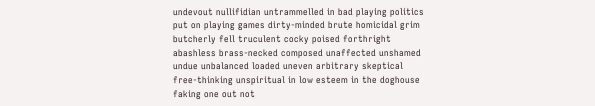undevout nullifidian untrammelled in bad playing politics put on playing games dirty-minded brute homicidal grim butcherly fell truculent cocky poised forthright abashless brass-necked composed unaffected unshamed undue unbalanced loaded uneven arbitrary skeptical free-thinking unspiritual in low esteem in the doghouse faking one out not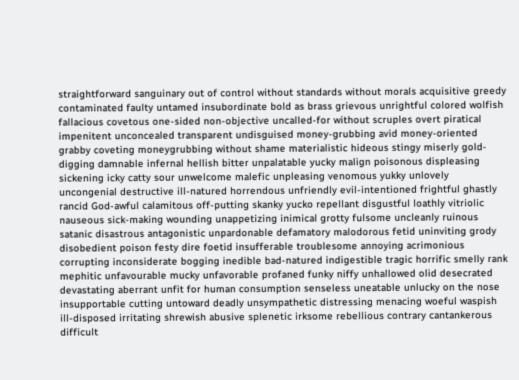straightforward sanguinary out of control without standards without morals acquisitive greedy contaminated faulty untamed insubordinate bold as brass grievous unrightful colored wolfish fallacious covetous one-sided non-objective uncalled-for without scruples overt piratical impenitent unconcealed transparent undisguised money-grubbing avid money-oriented grabby coveting moneygrubbing without shame materialistic hideous stingy miserly gold-digging damnable infernal hellish bitter unpalatable yucky malign poisonous displeasing sickening icky catty sour unwelcome malefic unpleasing venomous yukky unlovely uncongenial destructive ill-natured horrendous unfriendly evil-intentioned frightful ghastly rancid God-awful calamitous off-putting skanky yucko repellant disgustful loathly vitriolic nauseous sick-making wounding unappetizing inimical grotty fulsome uncleanly ruinous satanic disastrous antagonistic unpardonable defamatory malodorous fetid uninviting grody disobedient poison festy dire foetid insufferable troublesome annoying acrimonious corrupting inconsiderate bogging inedible bad-natured indigestible tragic horrific smelly rank mephitic unfavourable mucky unfavorable profaned funky niffy unhallowed olid desecrated devastating aberrant unfit for human consumption senseless uneatable unlucky on the nose insupportable cutting untoward deadly unsympathetic distressing menacing woeful waspish ill-disposed irritating shrewish abusive splenetic irksome rebellious contrary cantankerous difficult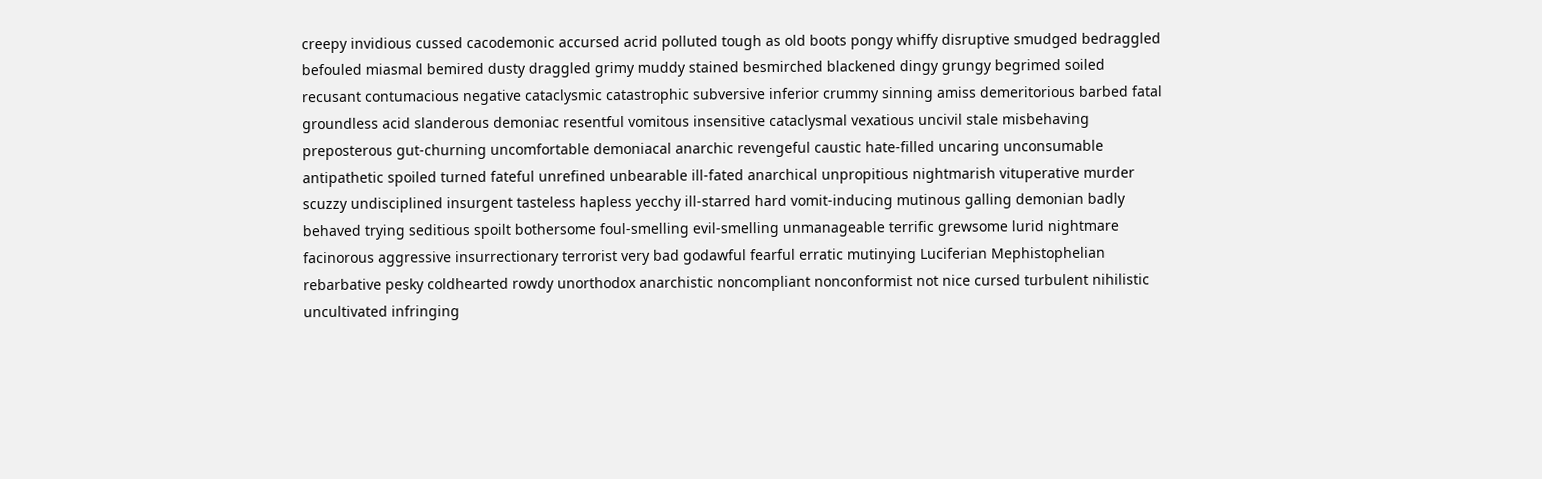creepy invidious cussed cacodemonic accursed acrid polluted tough as old boots pongy whiffy disruptive smudged bedraggled befouled miasmal bemired dusty draggled grimy muddy stained besmirched blackened dingy grungy begrimed soiled recusant contumacious negative cataclysmic catastrophic subversive inferior crummy sinning amiss demeritorious barbed fatal groundless acid slanderous demoniac resentful vomitous insensitive cataclysmal vexatious uncivil stale misbehaving preposterous gut-churning uncomfortable demoniacal anarchic revengeful caustic hate-filled uncaring unconsumable antipathetic spoiled turned fateful unrefined unbearable ill-fated anarchical unpropitious nightmarish vituperative murder scuzzy undisciplined insurgent tasteless hapless yecchy ill-starred hard vomit-inducing mutinous galling demonian badly behaved trying seditious spoilt bothersome foul-smelling evil-smelling unmanageable terrific grewsome lurid nightmare facinorous aggressive insurrectionary terrorist very bad godawful fearful erratic mutinying Luciferian Mephistophelian rebarbative pesky coldhearted rowdy unorthodox anarchistic noncompliant nonconformist not nice cursed turbulent nihilistic uncultivated infringing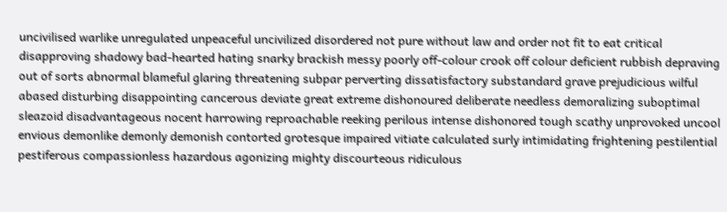uncivilised warlike unregulated unpeaceful uncivilized disordered not pure without law and order not fit to eat critical disapproving shadowy bad-hearted hating snarky brackish messy poorly off-colour crook off colour deficient rubbish depraving out of sorts abnormal blameful glaring threatening subpar perverting dissatisfactory substandard grave prejudicious wilful abased disturbing disappointing cancerous deviate great extreme dishonoured deliberate needless demoralizing suboptimal sleazoid disadvantageous nocent harrowing reproachable reeking perilous intense dishonored tough scathy unprovoked uncool envious demonlike demonly demonish contorted grotesque impaired vitiate calculated surly intimidating frightening pestilential pestiferous compassionless hazardous agonizing mighty discourteous ridiculous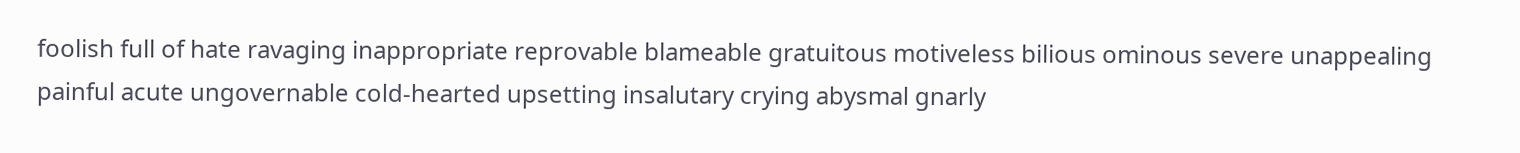foolish full of hate ravaging inappropriate reprovable blameable gratuitous motiveless bilious ominous severe unappealing painful acute ungovernable cold-hearted upsetting insalutary crying abysmal gnarly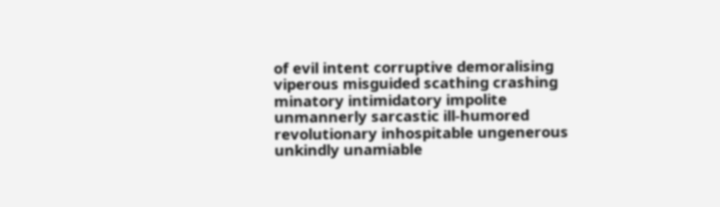of evil intent corruptive demoralising viperous misguided scathing crashing minatory intimidatory impolite unmannerly sarcastic ill-humored revolutionary inhospitable ungenerous unkindly unamiable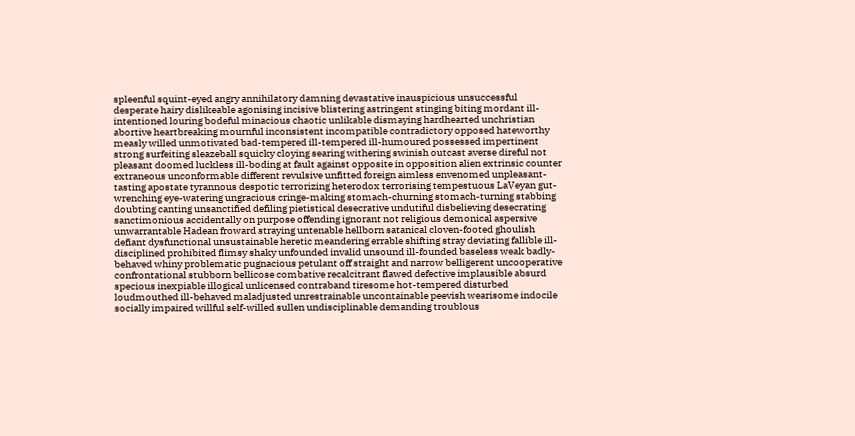spleenful squint-eyed angry annihilatory damning devastative inauspicious unsuccessful desperate hairy dislikeable agonising incisive blistering astringent stinging biting mordant ill-intentioned louring bodeful minacious chaotic unlikable dismaying hardhearted unchristian abortive heartbreaking mournful inconsistent incompatible contradictory opposed hateworthy measly willed unmotivated bad-tempered ill-tempered ill-humoured possessed impertinent strong surfeiting sleazeball squicky cloying searing withering swinish outcast averse direful not pleasant doomed luckless ill-boding at fault against opposite in opposition alien extrinsic counter extraneous unconformable different revulsive unfitted foreign aimless envenomed unpleasant-tasting apostate tyrannous despotic terrorizing heterodox terrorising tempestuous LaVeyan gut-wrenching eye-watering ungracious cringe-making stomach-churning stomach-turning stabbing doubting canting unsanctified defiling pietistical desecrative undutiful disbelieving desecrating sanctimonious accidentally on purpose offending ignorant not religious demonical aspersive unwarrantable Hadean froward straying untenable hellborn satanical cloven-footed ghoulish defiant dysfunctional unsustainable heretic meandering errable shifting stray deviating fallible ill-disciplined prohibited flimsy shaky unfounded invalid unsound ill-founded baseless weak badly-behaved whiny problematic pugnacious petulant off straight and narrow belligerent uncooperative confrontational stubborn bellicose combative recalcitrant flawed defective implausible absurd specious inexpiable illogical unlicensed contraband tiresome hot-tempered disturbed loudmouthed ill-behaved maladjusted unrestrainable uncontainable peevish wearisome indocile socially impaired willful self-willed sullen undisciplinable demanding troublous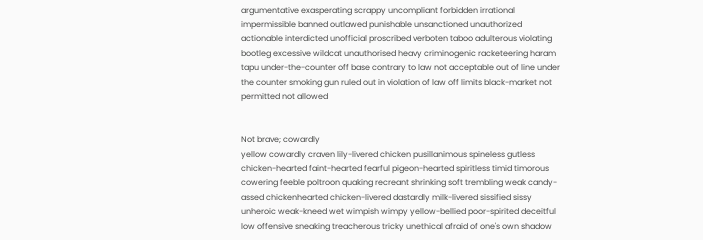argumentative exasperating scrappy uncompliant forbidden irrational impermissible banned outlawed punishable unsanctioned unauthorized actionable interdicted unofficial proscribed verboten taboo adulterous violating bootleg excessive wildcat unauthorised heavy criminogenic racketeering haram tapu under-the-counter off base contrary to law not acceptable out of line under the counter smoking gun ruled out in violation of law off limits black-market not permitted not allowed


Not brave; cowardly
yellow cowardly craven lily-livered chicken pusillanimous spineless gutless chicken-hearted faint-hearted fearful pigeon-hearted spiritless timid timorous cowering feeble poltroon quaking recreant shrinking soft trembling weak candy-assed chickenhearted chicken-livered dastardly milk-livered sissified sissy unheroic weak-kneed wet wimpish wimpy yellow-bellied poor-spirited deceitful low offensive sneaking treacherous tricky unethical afraid of one's own shadow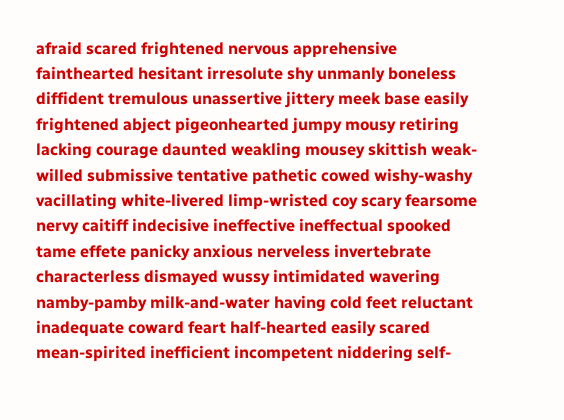afraid scared frightened nervous apprehensive fainthearted hesitant irresolute shy unmanly boneless diffident tremulous unassertive jittery meek base easily frightened abject pigeonhearted jumpy mousy retiring lacking courage daunted weakling mousey skittish weak-willed submissive tentative pathetic cowed wishy-washy vacillating white-livered limp-wristed coy scary fearsome nervy caitiff indecisive ineffective ineffectual spooked tame effete panicky anxious nerveless invertebrate characterless dismayed wussy intimidated wavering namby-pamby milk-and-water having cold feet reluctant inadequate coward feart half-hearted easily scared mean-spirited inefficient incompetent niddering self-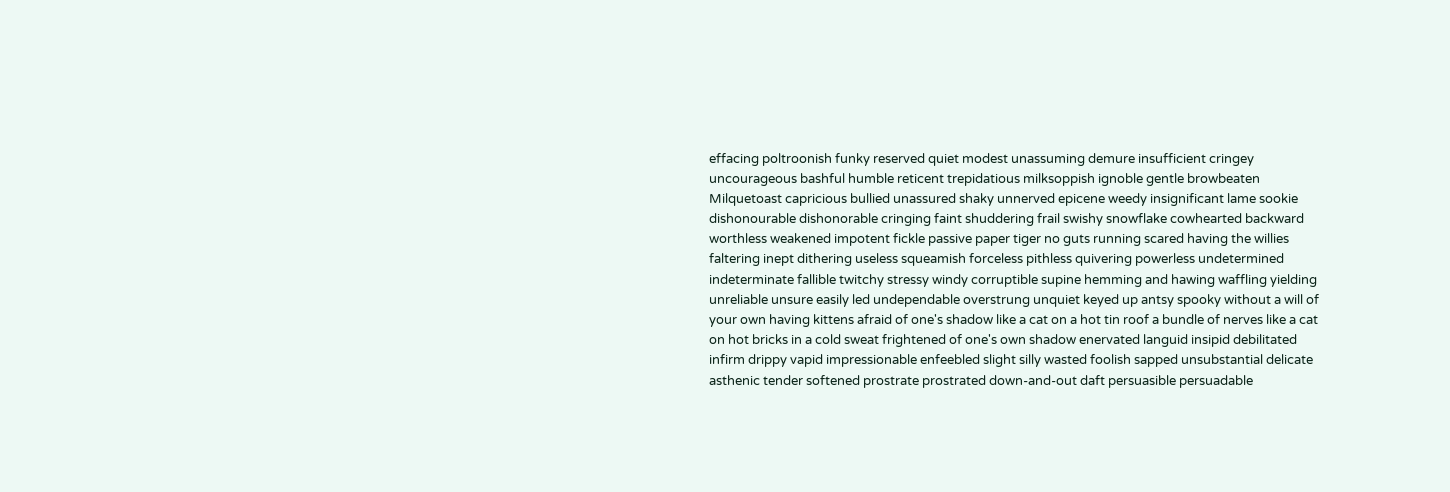effacing poltroonish funky reserved quiet modest unassuming demure insufficient cringey uncourageous bashful humble reticent trepidatious milksoppish ignoble gentle browbeaten Milquetoast capricious bullied unassured shaky unnerved epicene weedy insignificant lame sookie dishonourable dishonorable cringing faint shuddering frail swishy snowflake cowhearted backward worthless weakened impotent fickle passive paper tiger no guts running scared having the willies faltering inept dithering useless squeamish forceless pithless quivering powerless undetermined indeterminate fallible twitchy stressy windy corruptible supine hemming and hawing waffling yielding unreliable unsure easily led undependable overstrung unquiet keyed up antsy spooky without a will of your own having kittens afraid of one's shadow like a cat on a hot tin roof a bundle of nerves like a cat on hot bricks in a cold sweat frightened of one's own shadow enervated languid insipid debilitated infirm drippy vapid impressionable enfeebled slight silly wasted foolish sapped unsubstantial delicate asthenic tender softened prostrate prostrated down-and-out daft persuasible persuadable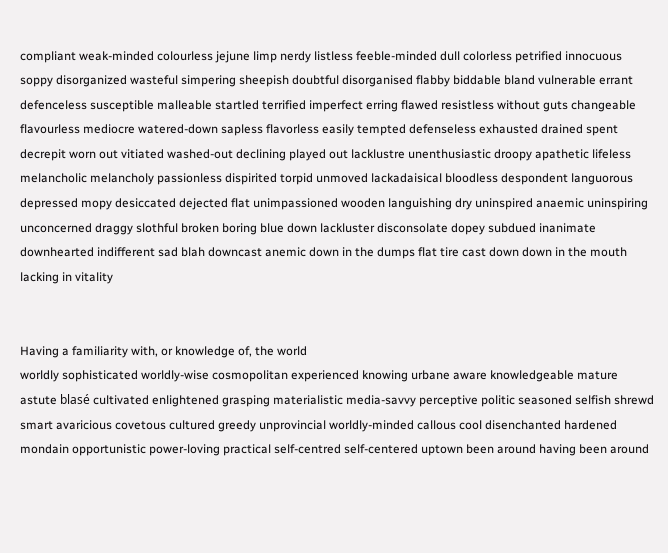compliant weak-minded colourless jejune limp nerdy listless feeble-minded dull colorless petrified innocuous soppy disorganized wasteful simpering sheepish doubtful disorganised flabby biddable bland vulnerable errant defenceless susceptible malleable startled terrified imperfect erring flawed resistless without guts changeable flavourless mediocre watered-down sapless flavorless easily tempted defenseless exhausted drained spent decrepit worn out vitiated washed-out declining played out lacklustre unenthusiastic droopy apathetic lifeless melancholic melancholy passionless dispirited torpid unmoved lackadaisical bloodless despondent languorous depressed mopy desiccated dejected flat unimpassioned wooden languishing dry uninspired anaemic uninspiring unconcerned draggy slothful broken boring blue down lackluster disconsolate dopey subdued inanimate downhearted indifferent sad blah downcast anemic down in the dumps flat tire cast down down in the mouth lacking in vitality


Having a familiarity with, or knowledge of, the world
worldly sophisticated worldly-wise cosmopolitan experienced knowing urbane aware knowledgeable mature astute blasé cultivated enlightened grasping materialistic media-savvy perceptive politic seasoned selfish shrewd smart avaricious covetous cultured greedy unprovincial worldly-minded callous cool disenchanted hardened mondain opportunistic power-loving practical self-centred self-centered uptown been around having been around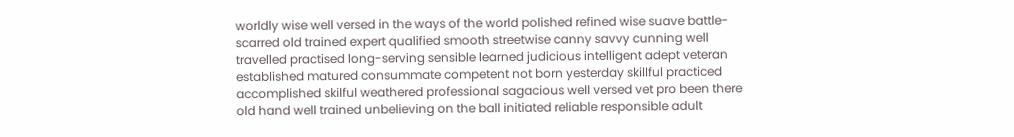worldly wise well versed in the ways of the world polished refined wise suave battle-scarred old trained expert qualified smooth streetwise canny savvy cunning well travelled practised long-serving sensible learned judicious intelligent adept veteran established matured consummate competent not born yesterday skillful practiced accomplished skilful weathered professional sagacious well versed vet pro been there old hand well trained unbelieving on the ball initiated reliable responsible adult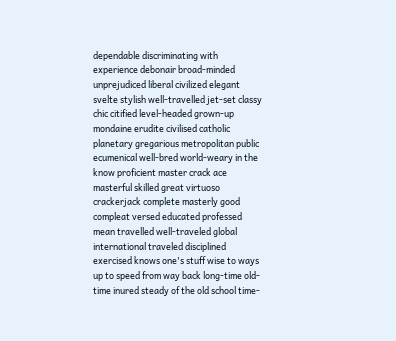dependable discriminating with experience debonair broad-minded unprejudiced liberal civilized elegant svelte stylish well-travelled jet-set classy chic citified level-headed grown-up mondaine erudite civilised catholic planetary gregarious metropolitan public ecumenical well-bred world-weary in the know proficient master crack ace masterful skilled great virtuoso crackerjack complete masterly good compleat versed educated professed mean travelled well-traveled global international traveled disciplined exercised knows one's stuff wise to ways up to speed from way back long-time old-time inured steady of the old school time-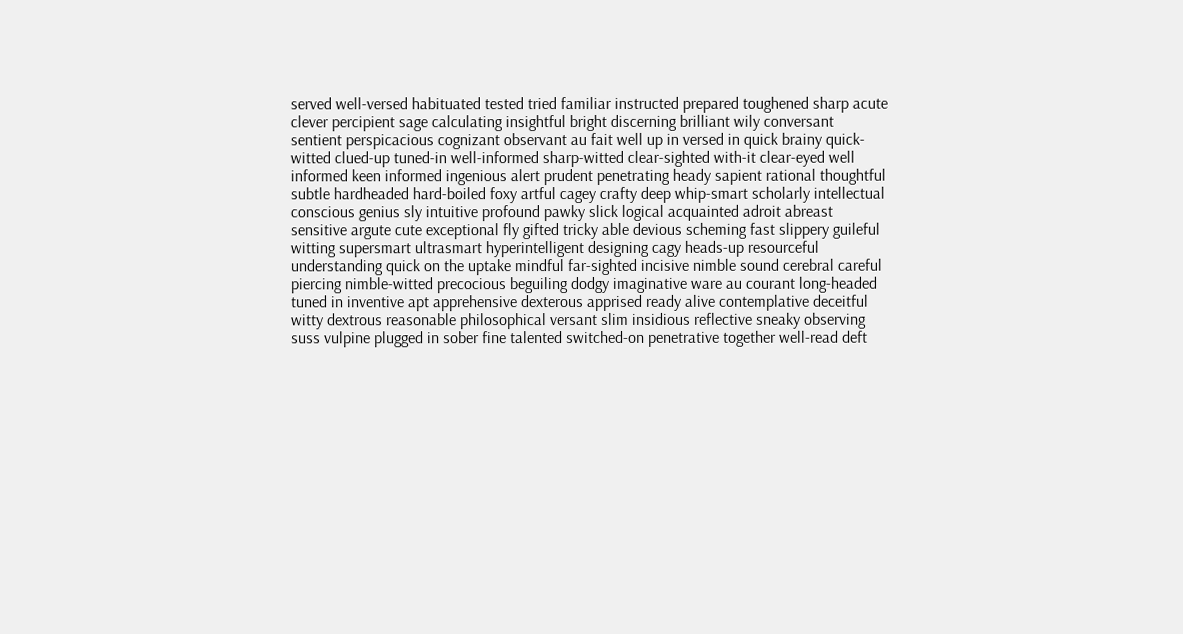served well-versed habituated tested tried familiar instructed prepared toughened sharp acute clever percipient sage calculating insightful bright discerning brilliant wily conversant sentient perspicacious cognizant observant au fait well up in versed in quick brainy quick-witted clued-up tuned-in well-informed sharp-witted clear-sighted with-it clear-eyed well informed keen informed ingenious alert prudent penetrating heady sapient rational thoughtful subtle hardheaded hard-boiled foxy artful cagey crafty deep whip-smart scholarly intellectual conscious genius sly intuitive profound pawky slick logical acquainted adroit abreast sensitive argute cute exceptional fly gifted tricky able devious scheming fast slippery guileful witting supersmart ultrasmart hyperintelligent designing cagy heads-up resourceful understanding quick on the uptake mindful far-sighted incisive nimble sound cerebral careful piercing nimble-witted precocious beguiling dodgy imaginative ware au courant long-headed tuned in inventive apt apprehensive dexterous apprised ready alive contemplative deceitful witty dextrous reasonable philosophical versant slim insidious reflective sneaky observing suss vulpine plugged in sober fine talented switched-on penetrative together well-read deft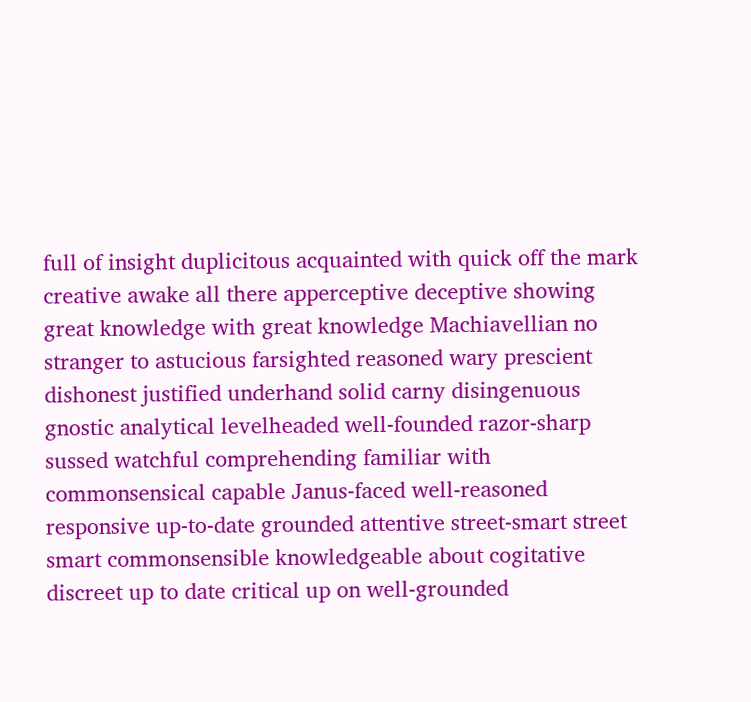full of insight duplicitous acquainted with quick off the mark creative awake all there apperceptive deceptive showing great knowledge with great knowledge Machiavellian no stranger to astucious farsighted reasoned wary prescient dishonest justified underhand solid carny disingenuous gnostic analytical levelheaded well-founded razor-sharp sussed watchful comprehending familiar with commonsensical capable Janus-faced well-reasoned responsive up-to-date grounded attentive street-smart street smart commonsensible knowledgeable about cogitative discreet up to date critical up on well-grounded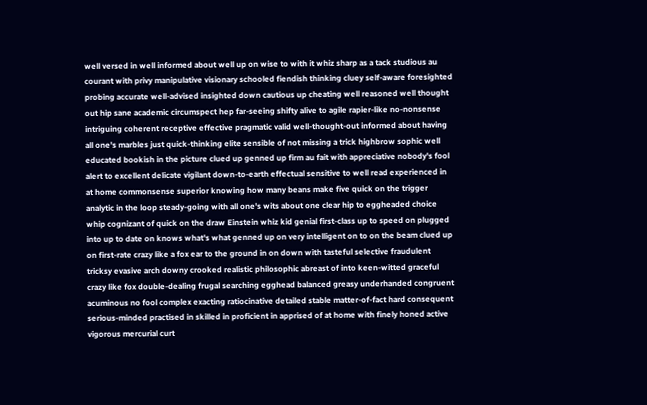well versed in well informed about well up on wise to with it whiz sharp as a tack studious au courant with privy manipulative visionary schooled fiendish thinking cluey self-aware foresighted probing accurate well-advised insighted down cautious up cheating well reasoned well thought out hip sane academic circumspect hep far-seeing shifty alive to agile rapier-like no-nonsense intriguing coherent receptive effective pragmatic valid well-thought-out informed about having all one's marbles just quick-thinking elite sensible of not missing a trick highbrow sophic well educated bookish in the picture clued up genned up firm au fait with appreciative nobody's fool alert to excellent delicate vigilant down-to-earth effectual sensitive to well read experienced in at home commonsense superior knowing how many beans make five quick on the trigger analytic in the loop steady-going with all one's wits about one clear hip to eggheaded choice whip cognizant of quick on the draw Einstein whiz kid genial first-class up to speed on plugged into up to date on knows what's what genned up on very intelligent on to on the beam clued up on first-rate crazy like a fox ear to the ground in on down with tasteful selective fraudulent tricksy evasive arch downy crooked realistic philosophic abreast of into keen-witted graceful crazy like fox double-dealing frugal searching egghead balanced greasy underhanded congruent acuminous no fool complex exacting ratiocinative detailed stable matter-of-fact hard consequent serious-minded practised in skilled in proficient in apprised of at home with finely honed active vigorous mercurial curt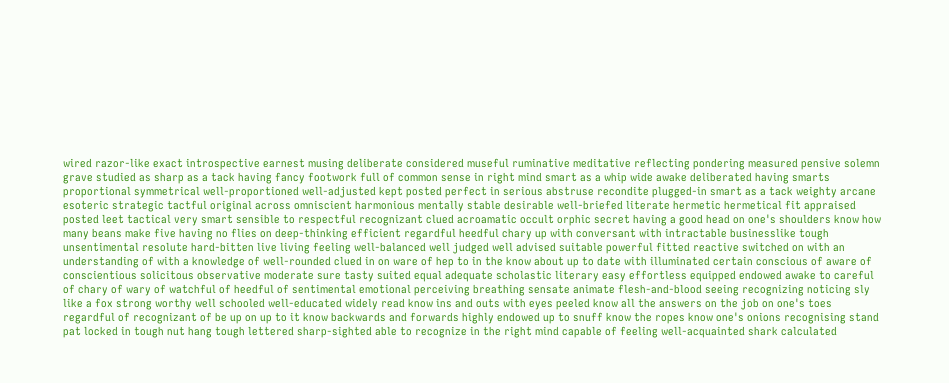wired razor-like exact introspective earnest musing deliberate considered museful ruminative meditative reflecting pondering measured pensive solemn grave studied as sharp as a tack having fancy footwork full of common sense in right mind smart as a whip wide awake deliberated having smarts proportional symmetrical well-proportioned well-adjusted kept posted perfect in serious abstruse recondite plugged-in smart as a tack weighty arcane esoteric strategic tactful original across omniscient harmonious mentally stable desirable well-briefed literate hermetic hermetical fit appraised posted leet tactical very smart sensible to respectful recognizant clued acroamatic occult orphic secret having a good head on one's shoulders know how many beans make five having no flies on deep-thinking efficient regardful heedful chary up with conversant with intractable businesslike tough unsentimental resolute hard-bitten live living feeling well-balanced well judged well advised suitable powerful fitted reactive switched on with an understanding of with a knowledge of well-rounded clued in on ware of hep to in the know about up to date with illuminated certain conscious of aware of conscientious solicitous observative moderate sure tasty suited equal adequate scholastic literary easy effortless equipped endowed awake to careful of chary of wary of watchful of heedful of sentimental emotional perceiving breathing sensate animate flesh-and-blood seeing recognizing noticing sly like a fox strong worthy well schooled well-educated widely read know ins and outs with eyes peeled know all the answers on the job on one's toes regardful of recognizant of be up on up to it know backwards and forwards highly endowed up to snuff know the ropes know one's onions recognising stand pat locked in tough nut hang tough lettered sharp-sighted able to recognize in the right mind capable of feeling well-acquainted shark calculated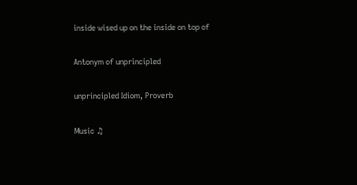inside wised up on the inside on top of

Antonym of unprincipled

unprincipled Idiom, Proverb

Music ♫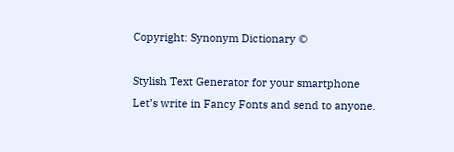Copyright: Synonym Dictionary ©

Stylish Text Generator for your smartphone
Let’s write in Fancy Fonts and send to anyone.